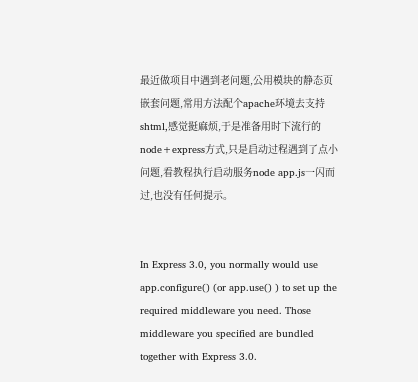最近做项目中遇到老问题,公用模块的静态页嵌套问题,常用方法配个apache环境去支持shtml,感觉挺麻烦,于是准备用时下流行的node+express方式,只是启动过程遇到了点小问题,看教程执行启动服务node app.js一闪而过,也没有任何提示。


In Express 3.0, you normally would use app.configure() (or app.use() ) to set up the required middleware you need. Those middleware you specified are bundled together with Express 3.0.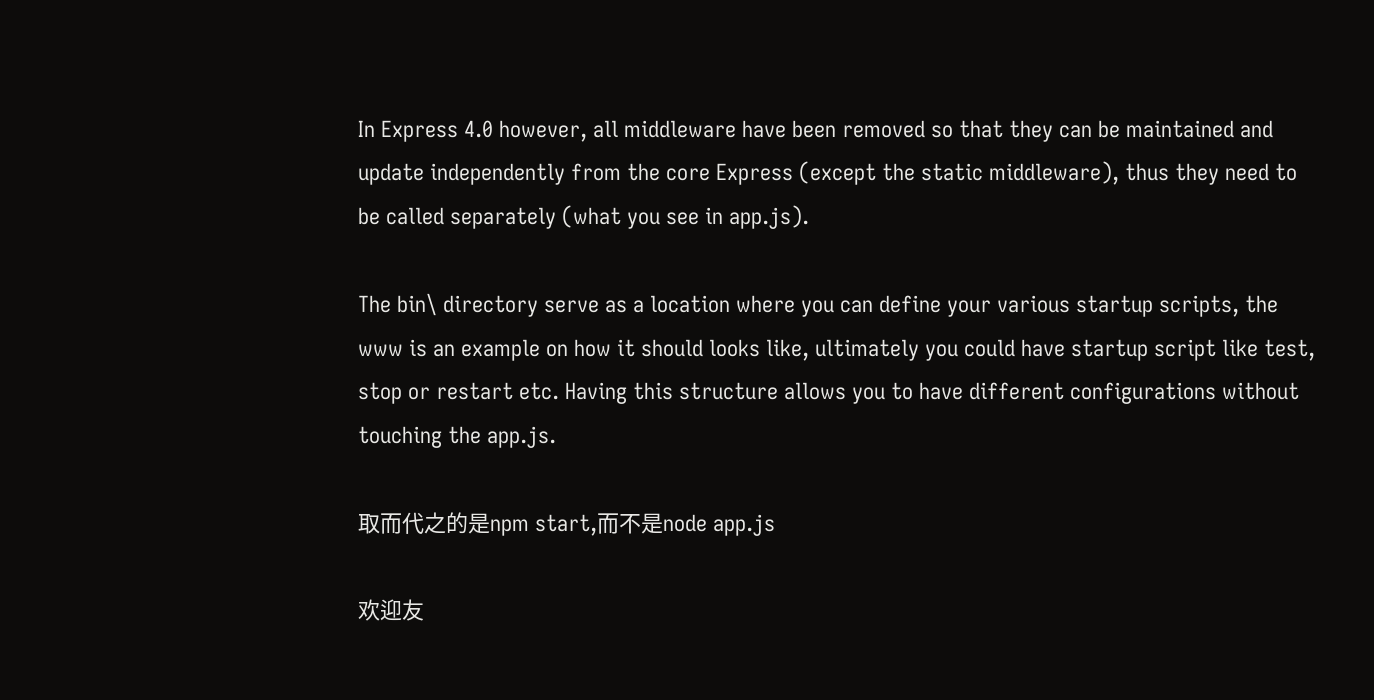In Express 4.0 however, all middleware have been removed so that they can be maintained and update independently from the core Express (except the static middleware), thus they need to be called separately (what you see in app.js).

The bin\ directory serve as a location where you can define your various startup scripts, the www is an example on how it should looks like, ultimately you could have startup script like test, stop or restart etc. Having this structure allows you to have different configurations without touching the app.js.

取而代之的是npm start,而不是node app.js

欢迎友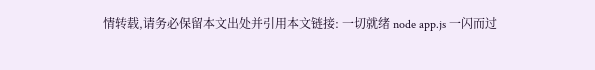情转载,请务必保留本文出处并引用本文链接: 一切就绪 node app.js 一闪而过